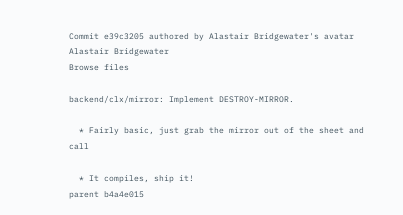Commit e39c3205 authored by Alastair Bridgewater's avatar Alastair Bridgewater
Browse files

backend/clx/mirror: Implement DESTROY-MIRROR.

  * Fairly basic, just grab the mirror out of the sheet and call

  * It compiles, ship it!
parent b4a4e015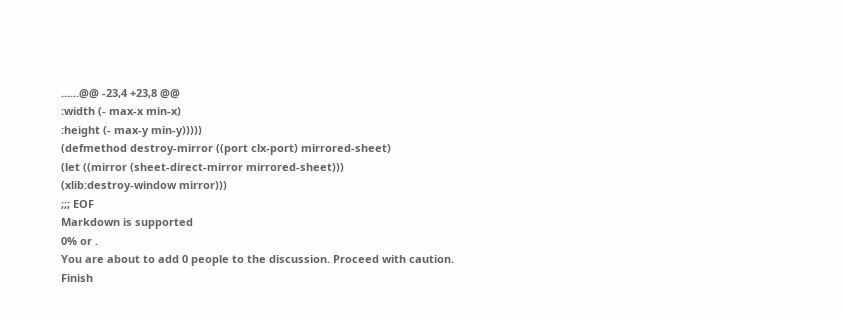......@@ -23,4 +23,8 @@
:width (- max-x min-x)
:height (- max-y min-y)))))
(defmethod destroy-mirror ((port clx-port) mirrored-sheet)
(let ((mirror (sheet-direct-mirror mirrored-sheet)))
(xlib:destroy-window mirror)))
;;; EOF
Markdown is supported
0% or .
You are about to add 0 people to the discussion. Proceed with caution.
Finish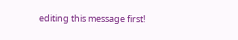editing this message first!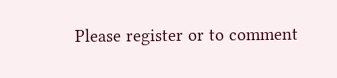Please register or to comment